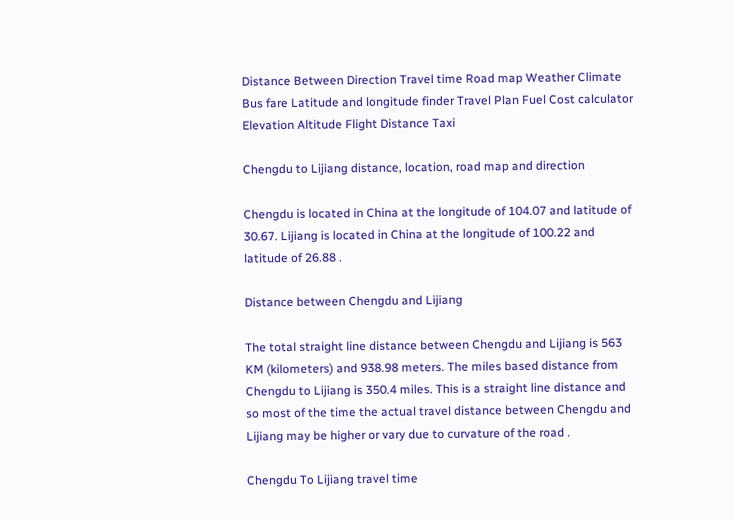Distance Between Direction Travel time Road map Weather Climate Bus fare Latitude and longitude finder Travel Plan Fuel Cost calculator Elevation Altitude Flight Distance Taxi

Chengdu to Lijiang distance, location, road map and direction

Chengdu is located in China at the longitude of 104.07 and latitude of 30.67. Lijiang is located in China at the longitude of 100.22 and latitude of 26.88 .

Distance between Chengdu and Lijiang

The total straight line distance between Chengdu and Lijiang is 563 KM (kilometers) and 938.98 meters. The miles based distance from Chengdu to Lijiang is 350.4 miles. This is a straight line distance and so most of the time the actual travel distance between Chengdu and Lijiang may be higher or vary due to curvature of the road .

Chengdu To Lijiang travel time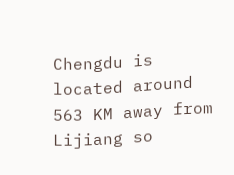Chengdu is located around 563 KM away from Lijiang so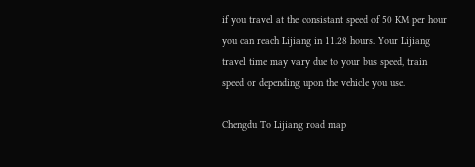if you travel at the consistant speed of 50 KM per hour you can reach Lijiang in 11.28 hours. Your Lijiang travel time may vary due to your bus speed, train speed or depending upon the vehicle you use.

Chengdu To Lijiang road map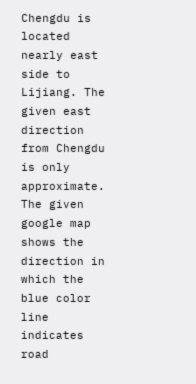Chengdu is located nearly east side to Lijiang. The given east direction from Chengdu is only approximate. The given google map shows the direction in which the blue color line indicates road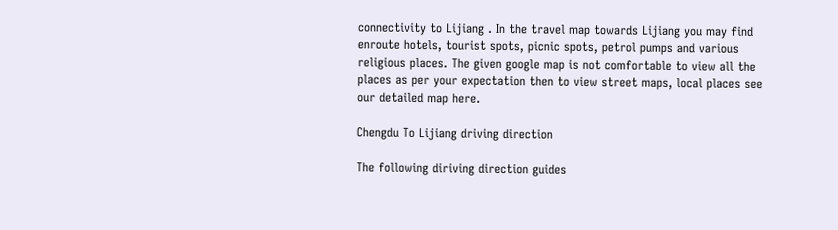connectivity to Lijiang . In the travel map towards Lijiang you may find enroute hotels, tourist spots, picnic spots, petrol pumps and various religious places. The given google map is not comfortable to view all the places as per your expectation then to view street maps, local places see our detailed map here.

Chengdu To Lijiang driving direction

The following diriving direction guides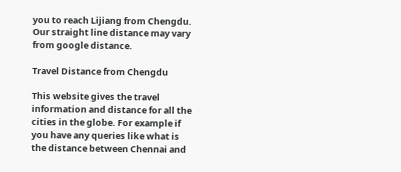you to reach Lijiang from Chengdu. Our straight line distance may vary from google distance.

Travel Distance from Chengdu

This website gives the travel information and distance for all the cities in the globe. For example if you have any queries like what is the distance between Chennai and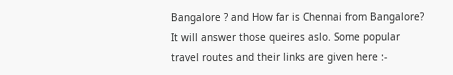Bangalore ? and How far is Chennai from Bangalore? It will answer those queires aslo. Some popular travel routes and their links are given here :-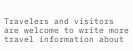Travelers and visitors are welcome to write more travel information about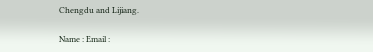Chengdu and Lijiang.

Name : Email :